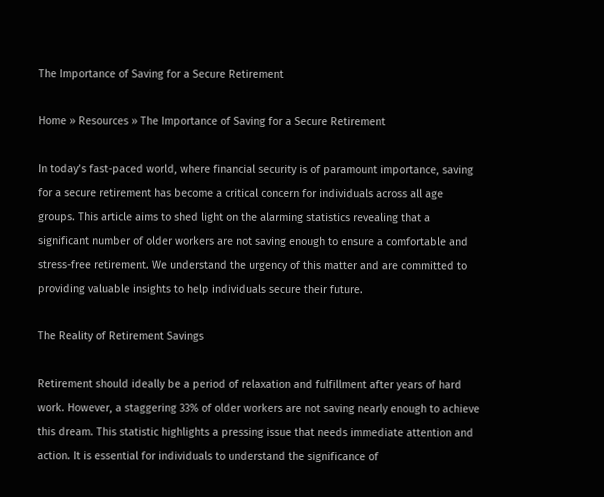The Importance of Saving for a Secure Retirement

Home » Resources » The Importance of Saving for a Secure Retirement

In today’s fast-paced world, where financial security is of paramount importance, saving for a secure retirement has become a critical concern for individuals across all age groups. This article aims to shed light on the alarming statistics revealing that a significant number of older workers are not saving enough to ensure a comfortable and stress-free retirement. We understand the urgency of this matter and are committed to providing valuable insights to help individuals secure their future.

The Reality of Retirement Savings

Retirement should ideally be a period of relaxation and fulfillment after years of hard work. However, a staggering 33% of older workers are not saving nearly enough to achieve this dream. This statistic highlights a pressing issue that needs immediate attention and action. It is essential for individuals to understand the significance of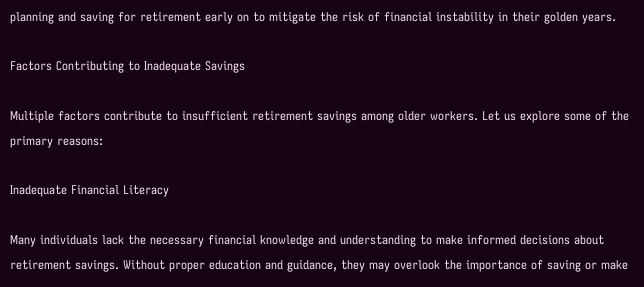planning and saving for retirement early on to mitigate the risk of financial instability in their golden years.

Factors Contributing to Inadequate Savings

Multiple factors contribute to insufficient retirement savings among older workers. Let us explore some of the primary reasons:

Inadequate Financial Literacy

Many individuals lack the necessary financial knowledge and understanding to make informed decisions about retirement savings. Without proper education and guidance, they may overlook the importance of saving or make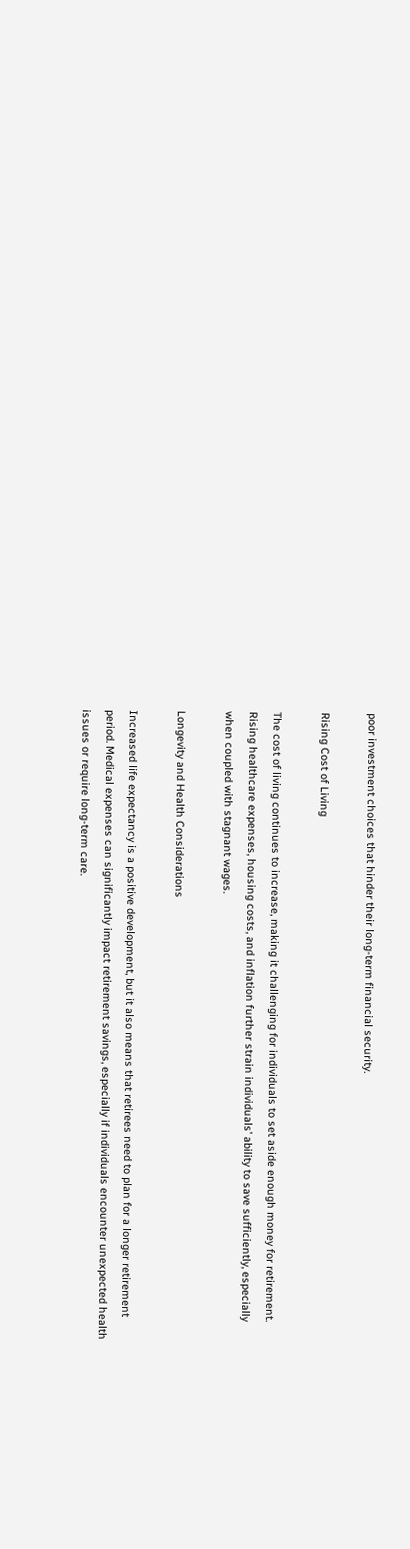poor investment choices that hinder their long-term financial security.

Rising Cost of Living

The cost of living continues to increase, making it challenging for individuals to set aside enough money for retirement. Rising healthcare expenses, housing costs, and inflation further strain individuals’ ability to save sufficiently, especially when coupled with stagnant wages.

Longevity and Health Considerations

Increased life expectancy is a positive development, but it also means that retirees need to plan for a longer retirement period. Medical expenses can significantly impact retirement savings, especially if individuals encounter unexpected health issues or require long-term care.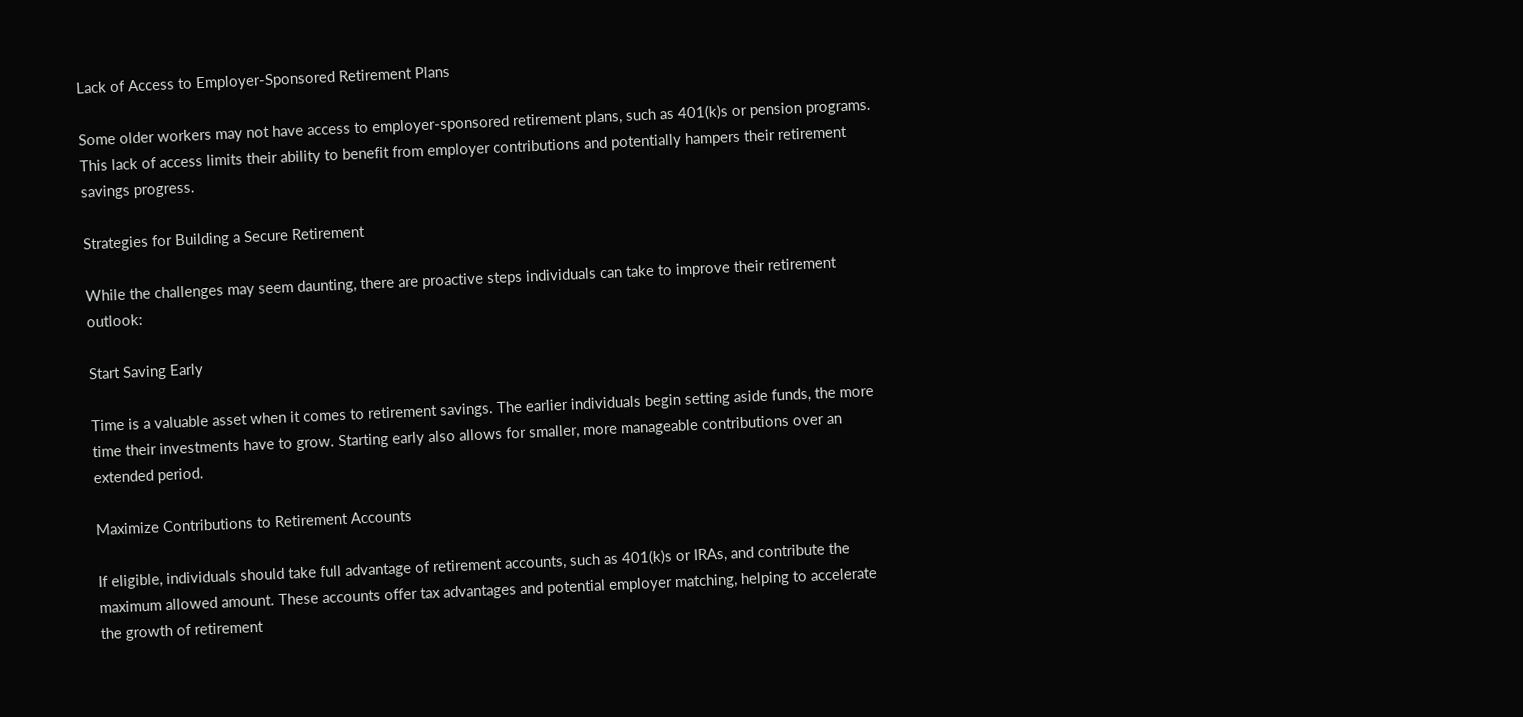Lack of Access to Employer-Sponsored Retirement Plans

Some older workers may not have access to employer-sponsored retirement plans, such as 401(k)s or pension programs. This lack of access limits their ability to benefit from employer contributions and potentially hampers their retirement savings progress.

Strategies for Building a Secure Retirement

While the challenges may seem daunting, there are proactive steps individuals can take to improve their retirement outlook:

Start Saving Early

Time is a valuable asset when it comes to retirement savings. The earlier individuals begin setting aside funds, the more time their investments have to grow. Starting early also allows for smaller, more manageable contributions over an extended period.

Maximize Contributions to Retirement Accounts

If eligible, individuals should take full advantage of retirement accounts, such as 401(k)s or IRAs, and contribute the maximum allowed amount. These accounts offer tax advantages and potential employer matching, helping to accelerate the growth of retirement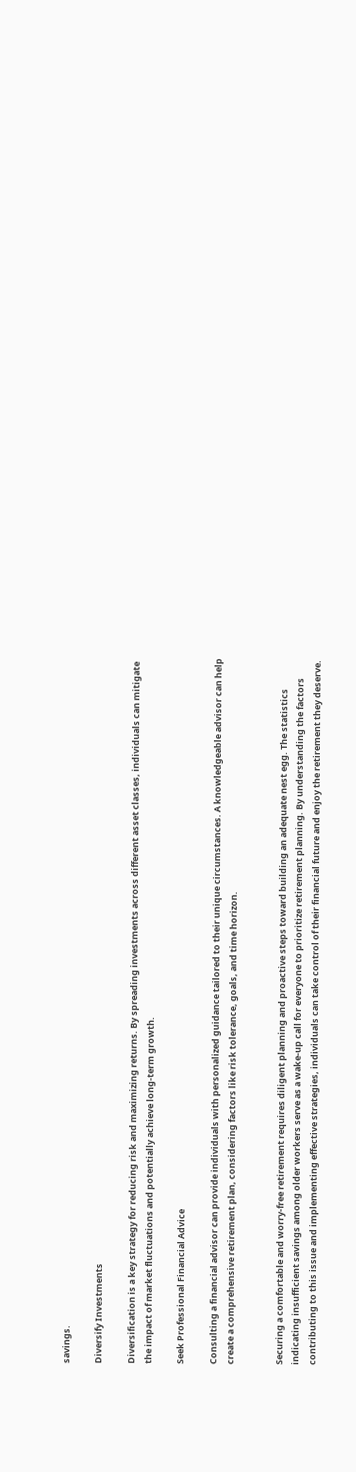savings.

Diversify Investments

Diversification is a key strategy for reducing risk and maximizing returns. By spreading investments across different asset classes, individuals can mitigate the impact of market fluctuations and potentially achieve long-term growth.

Seek Professional Financial Advice

Consulting a financial advisor can provide individuals with personalized guidance tailored to their unique circumstances. A knowledgeable advisor can help create a comprehensive retirement plan, considering factors like risk tolerance, goals, and time horizon.


Securing a comfortable and worry-free retirement requires diligent planning and proactive steps toward building an adequate nest egg. The statistics indicating insufficient savings among older workers serve as a wake-up call for everyone to prioritize retirement planning. By understanding the factors contributing to this issue and implementing effective strategies, individuals can take control of their financial future and enjoy the retirement they deserve.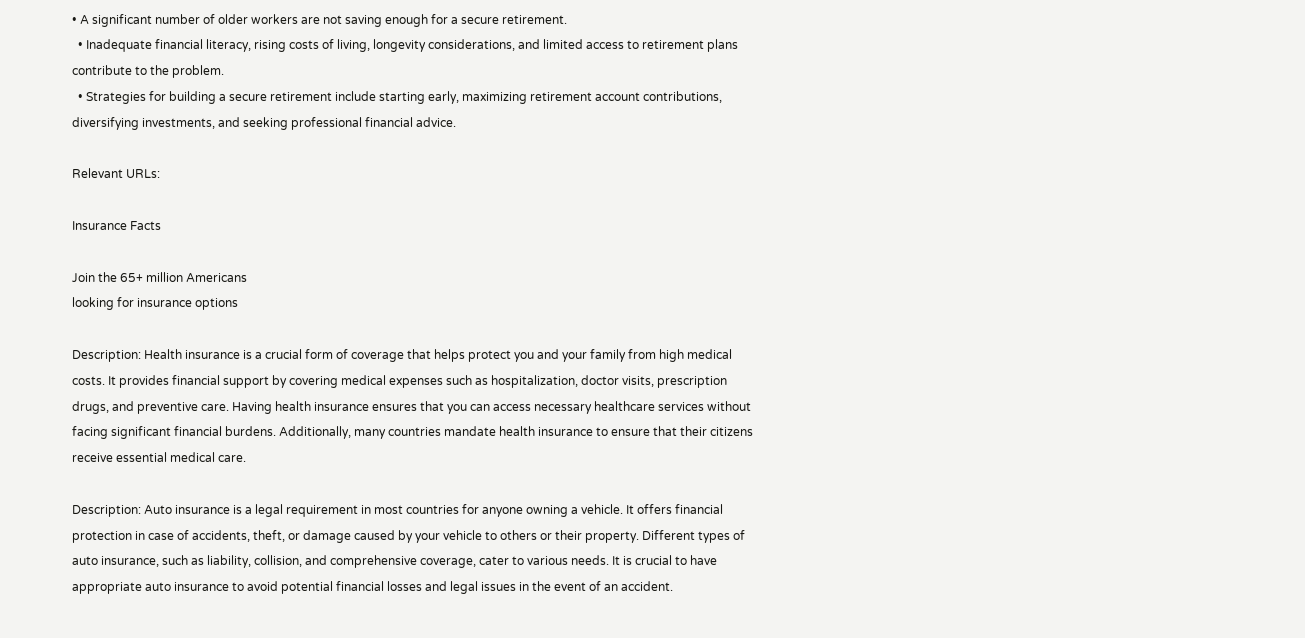• A significant number of older workers are not saving enough for a secure retirement.
  • Inadequate financial literacy, rising costs of living, longevity considerations, and limited access to retirement plans contribute to the problem.
  • Strategies for building a secure retirement include starting early, maximizing retirement account contributions, diversifying investments, and seeking professional financial advice.

Relevant URLs:

Insurance Facts

Join the 65+ million Americans
looking for insurance options

Description: Health insurance is a crucial form of coverage that helps protect you and your family from high medical costs. It provides financial support by covering medical expenses such as hospitalization, doctor visits, prescription drugs, and preventive care. Having health insurance ensures that you can access necessary healthcare services without facing significant financial burdens. Additionally, many countries mandate health insurance to ensure that their citizens receive essential medical care.

Description: Auto insurance is a legal requirement in most countries for anyone owning a vehicle. It offers financial protection in case of accidents, theft, or damage caused by your vehicle to others or their property. Different types of auto insurance, such as liability, collision, and comprehensive coverage, cater to various needs. It is crucial to have appropriate auto insurance to avoid potential financial losses and legal issues in the event of an accident.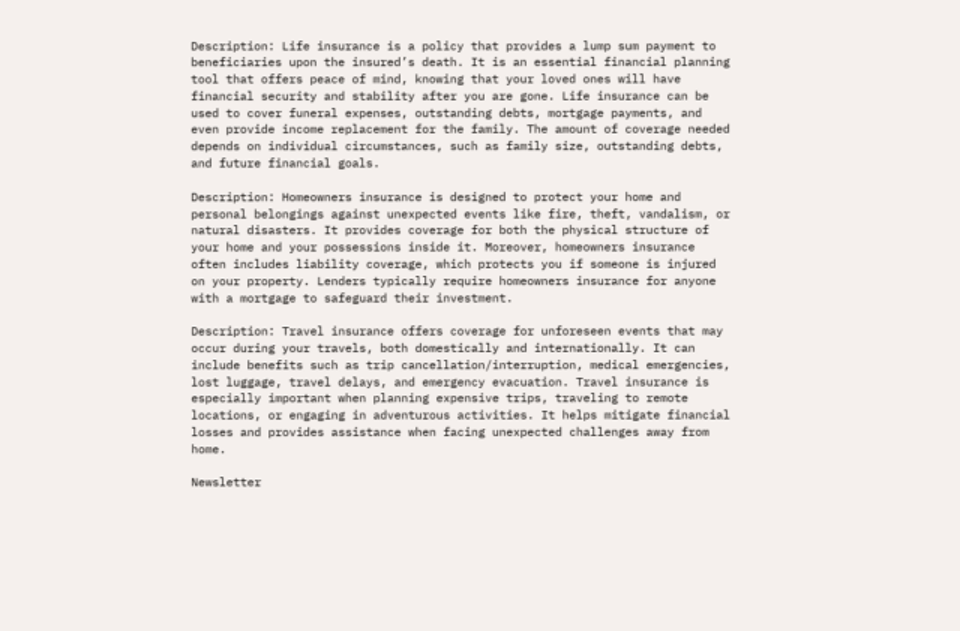Description: Life insurance is a policy that provides a lump sum payment to beneficiaries upon the insured’s death. It is an essential financial planning tool that offers peace of mind, knowing that your loved ones will have financial security and stability after you are gone. Life insurance can be used to cover funeral expenses, outstanding debts, mortgage payments, and even provide income replacement for the family. The amount of coverage needed depends on individual circumstances, such as family size, outstanding debts, and future financial goals.

Description: Homeowners insurance is designed to protect your home and personal belongings against unexpected events like fire, theft, vandalism, or natural disasters. It provides coverage for both the physical structure of your home and your possessions inside it. Moreover, homeowners insurance often includes liability coverage, which protects you if someone is injured on your property. Lenders typically require homeowners insurance for anyone with a mortgage to safeguard their investment.

Description: Travel insurance offers coverage for unforeseen events that may occur during your travels, both domestically and internationally. It can include benefits such as trip cancellation/interruption, medical emergencies, lost luggage, travel delays, and emergency evacuation. Travel insurance is especially important when planning expensive trips, traveling to remote locations, or engaging in adventurous activities. It helps mitigate financial losses and provides assistance when facing unexpected challenges away from home.

Newsletter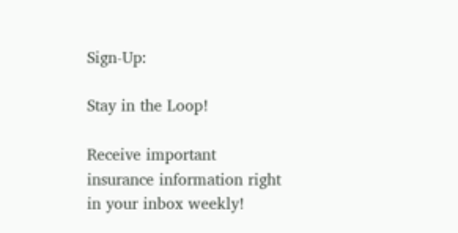Sign-Up:

Stay in the Loop!

Receive important insurance information right in your inbox weekly!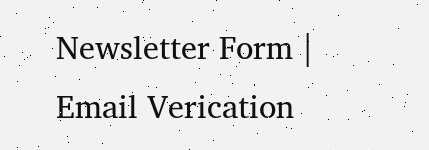Newsletter Form | Email Verication